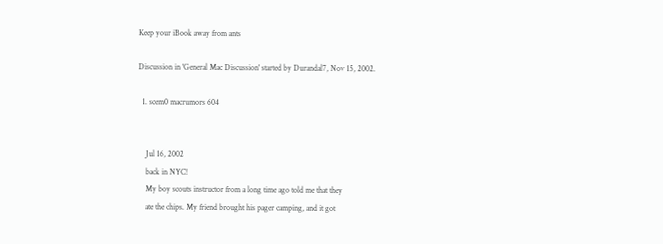Keep your iBook away from ants

Discussion in 'General Mac Discussion' started by Durandal7, Nov 15, 2002.

  1. scem0 macrumors 604


    Jul 16, 2002
    back in NYC!
    My boy scouts instructor from a long time ago told me that they
    ate the chips. My friend brought his pager camping, and it got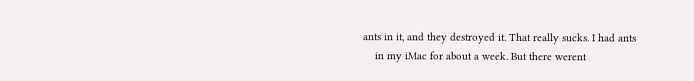ants in it, and they destroyed it. That really sucks. I had ants
    in my iMac for about a week. But there werent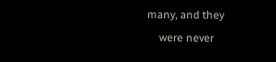many, and they
    were never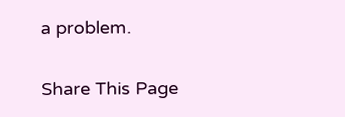a problem.

Share This Page